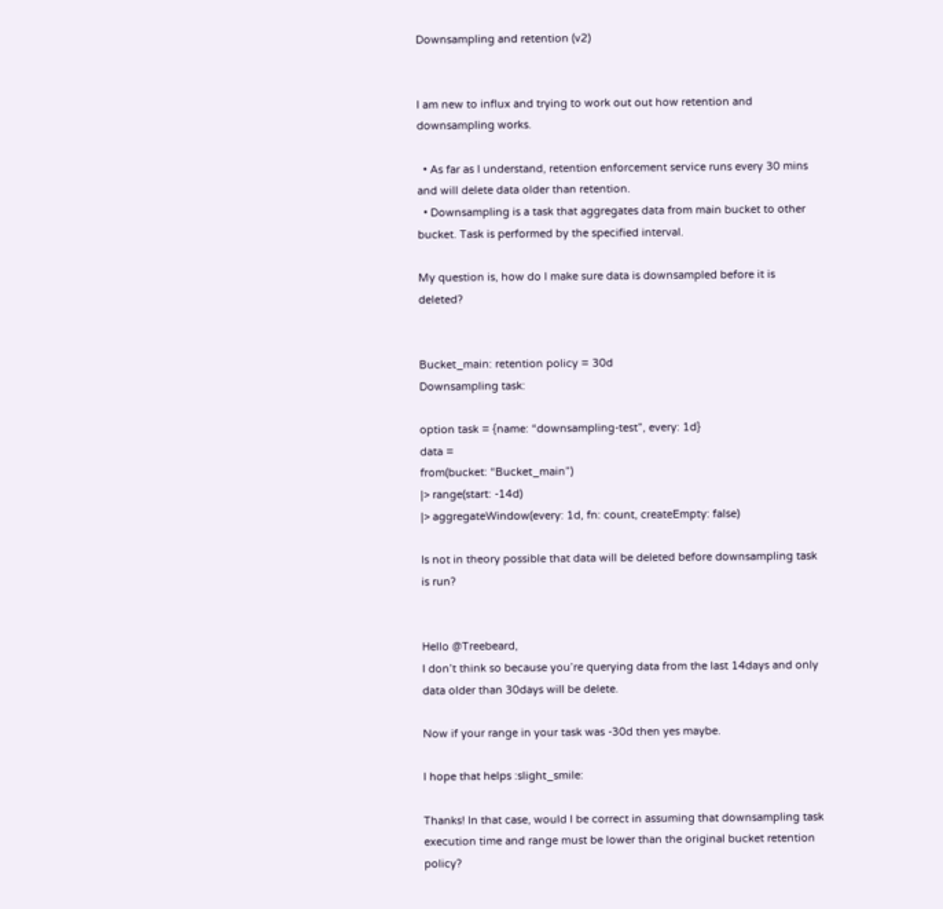Downsampling and retention (v2)


I am new to influx and trying to work out out how retention and downsampling works.

  • As far as I understand, retention enforcement service runs every 30 mins and will delete data older than retention.
  • Downsampling is a task that aggregates data from main bucket to other bucket. Task is performed by the specified interval.

My question is, how do I make sure data is downsampled before it is deleted?


Bucket_main: retention policy = 30d
Downsampling task:

option task = {name: “downsampling-test”, every: 1d}
data =
from(bucket: “Bucket_main”)
|> range(start: -14d)
|> aggregateWindow(every: 1d, fn: count, createEmpty: false)

Is not in theory possible that data will be deleted before downsampling task is run?


Hello @Treebeard,
I don’t think so because you’re querying data from the last 14days and only data older than 30days will be delete.

Now if your range in your task was -30d then yes maybe.

I hope that helps :slight_smile:

Thanks! In that case, would I be correct in assuming that downsampling task execution time and range must be lower than the original bucket retention policy?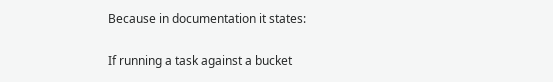Because in documentation it states:

If running a task against a bucket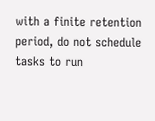with a finite retention period, do not schedule tasks to run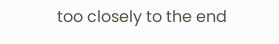too closely to the end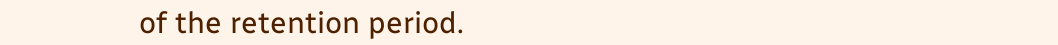of the retention period.